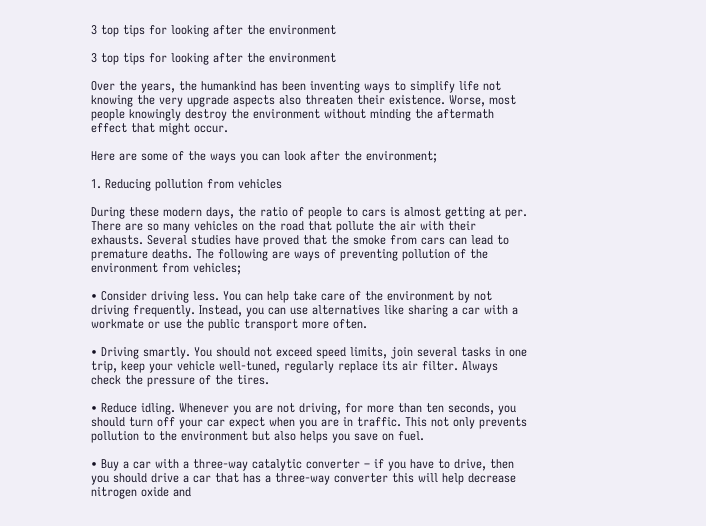3 top tips for looking after the environment

3 top tips for looking after the environment

Over the years, the humankind has been inventing ways to simplify life not knowing the very upgrade aspects also threaten their existence. Worse, most people knowingly destroy the environment without minding the aftermath effect that might occur.

Here are some of the ways you can look after the environment;

1. Reducing pollution from vehicles

During these modern days, the ratio of people to cars is almost getting at per. There are so many vehicles on the road that pollute the air with their exhausts. Several studies have proved that the smoke from cars can lead to premature deaths. The following are ways of preventing pollution of the environment from vehicles;

• Consider driving less. You can help take care of the environment by not driving frequently. Instead, you can use alternatives like sharing a car with a workmate or use the public transport more often.

• Driving smartly. You should not exceed speed limits, join several tasks in one trip, keep your vehicle well-tuned, regularly replace its air filter. Always check the pressure of the tires.

• Reduce idling. Whenever you are not driving, for more than ten seconds, you should turn off your car expect when you are in traffic. This not only prevents pollution to the environment but also helps you save on fuel.

• Buy a car with a three-way catalytic converter – if you have to drive, then you should drive a car that has a three-way converter this will help decrease nitrogen oxide and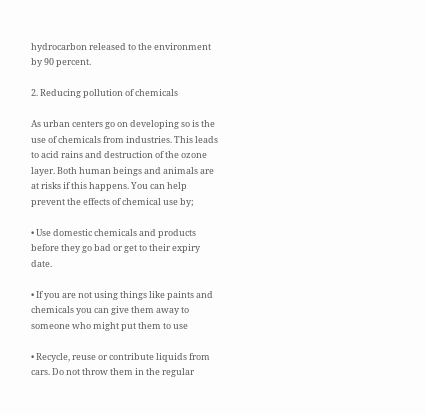hydrocarbon released to the environment by 90 percent.

2. Reducing pollution of chemicals

As urban centers go on developing so is the use of chemicals from industries. This leads to acid rains and destruction of the ozone layer. Both human beings and animals are at risks if this happens. You can help prevent the effects of chemical use by;

• Use domestic chemicals and products before they go bad or get to their expiry date.

• If you are not using things like paints and chemicals you can give them away to someone who might put them to use

• Recycle, reuse or contribute liquids from cars. Do not throw them in the regular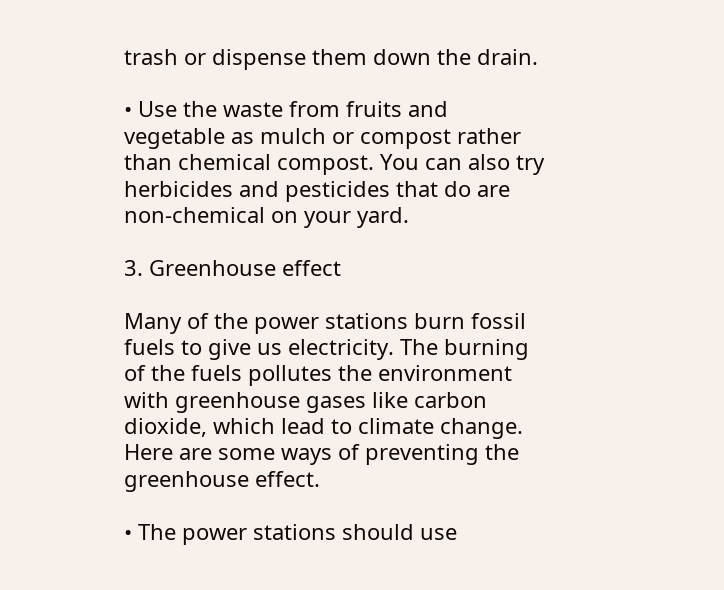trash or dispense them down the drain.

• Use the waste from fruits and vegetable as mulch or compost rather than chemical compost. You can also try herbicides and pesticides that do are non-chemical on your yard.

3. Greenhouse effect

Many of the power stations burn fossil fuels to give us electricity. The burning of the fuels pollutes the environment with greenhouse gases like carbon dioxide, which lead to climate change. Here are some ways of preventing the greenhouse effect.

• The power stations should use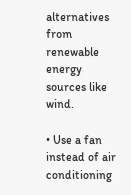alternatives from renewable energy sources like wind.

• Use a fan instead of air conditioning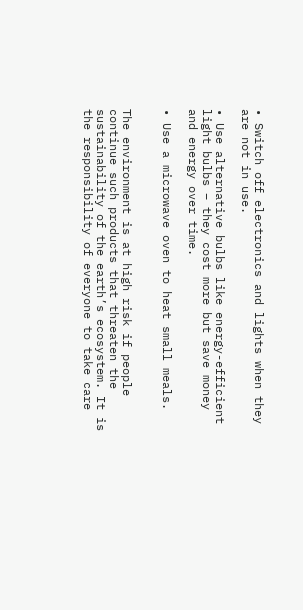• Switch off electronics and lights when they are not in use.

• Use alternative bulbs like energy-efficient light bulbs – they cost more but save money and energy over time.

• Use a microwave oven to heat small meals.


The environment is at high risk if people continue such products that threaten the sustainability of the earth’s ecosystem. It is the responsibility of everyone to take care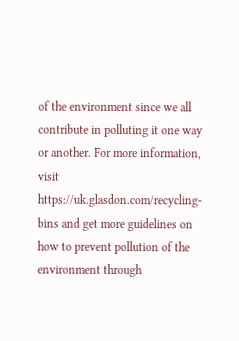of the environment since we all contribute in polluting it one way or another. For more information, visit https://uk.glasdon.com/recycling-bins and get more guidelines on how to prevent pollution of the environment through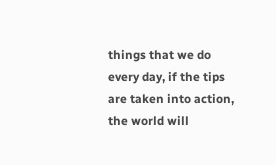things that we do every day, if the tips are taken into action, the world will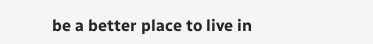be a better place to live in